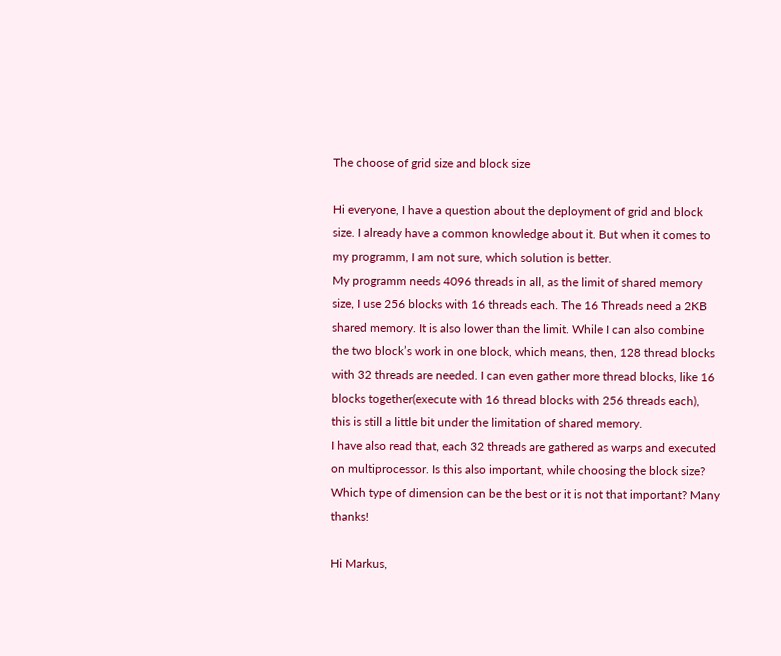The choose of grid size and block size

Hi everyone, I have a question about the deployment of grid and block size. I already have a common knowledge about it. But when it comes to my programm, I am not sure, which solution is better.
My programm needs 4096 threads in all, as the limit of shared memory size, I use 256 blocks with 16 threads each. The 16 Threads need a 2KB shared memory. It is also lower than the limit. While I can also combine the two block’s work in one block, which means, then, 128 thread blocks with 32 threads are needed. I can even gather more thread blocks, like 16 blocks together(execute with 16 thread blocks with 256 threads each), this is still a little bit under the limitation of shared memory.
I have also read that, each 32 threads are gathered as warps and executed on multiprocessor. Is this also important, while choosing the block size?
Which type of dimension can be the best or it is not that important? Many thanks!

Hi Markus,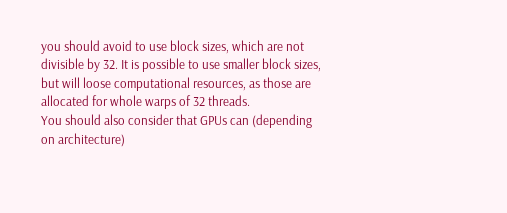you should avoid to use block sizes, which are not divisible by 32. It is possible to use smaller block sizes, but will loose computational resources, as those are allocated for whole warps of 32 threads.
You should also consider that GPUs can (depending on architecture)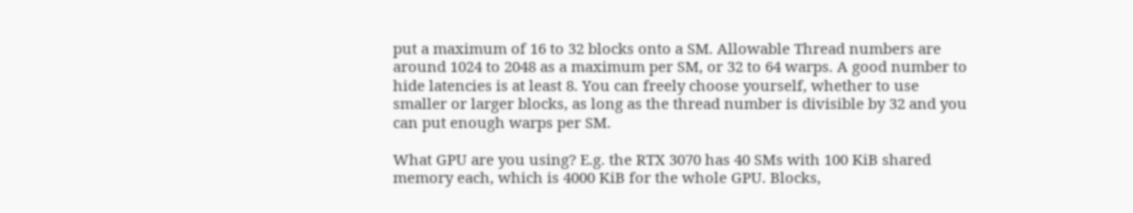put a maximum of 16 to 32 blocks onto a SM. Allowable Thread numbers are around 1024 to 2048 as a maximum per SM, or 32 to 64 warps. A good number to hide latencies is at least 8. You can freely choose yourself, whether to use smaller or larger blocks, as long as the thread number is divisible by 32 and you can put enough warps per SM.

What GPU are you using? E.g. the RTX 3070 has 40 SMs with 100 KiB shared memory each, which is 4000 KiB for the whole GPU. Blocks,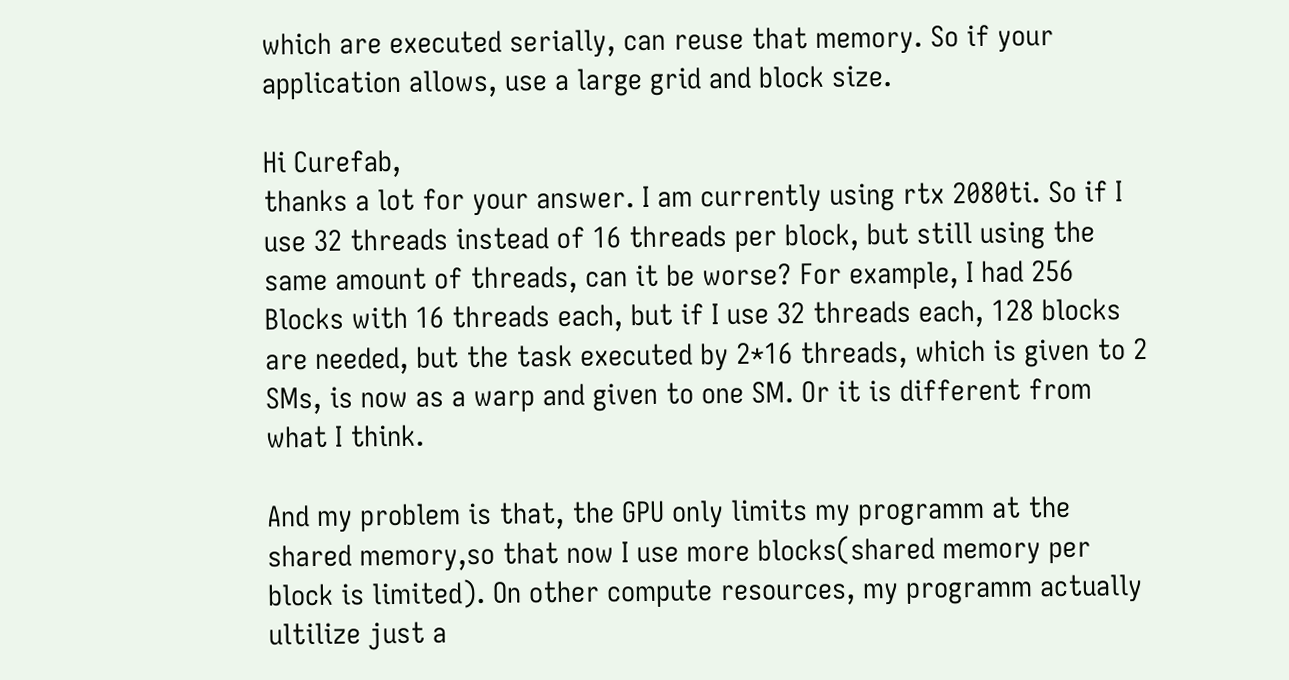which are executed serially, can reuse that memory. So if your application allows, use a large grid and block size.

Hi Curefab,
thanks a lot for your answer. I am currently using rtx 2080ti. So if I use 32 threads instead of 16 threads per block, but still using the same amount of threads, can it be worse? For example, I had 256 Blocks with 16 threads each, but if I use 32 threads each, 128 blocks are needed, but the task executed by 2*16 threads, which is given to 2 SMs, is now as a warp and given to one SM. Or it is different from what I think.

And my problem is that, the GPU only limits my programm at the shared memory,so that now I use more blocks(shared memory per block is limited). On other compute resources, my programm actually ultilize just a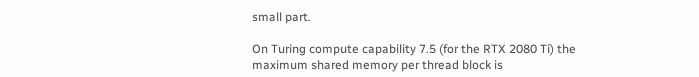small part.

On Turing compute capability 7.5 (for the RTX 2080 Ti) the maximum shared memory per thread block is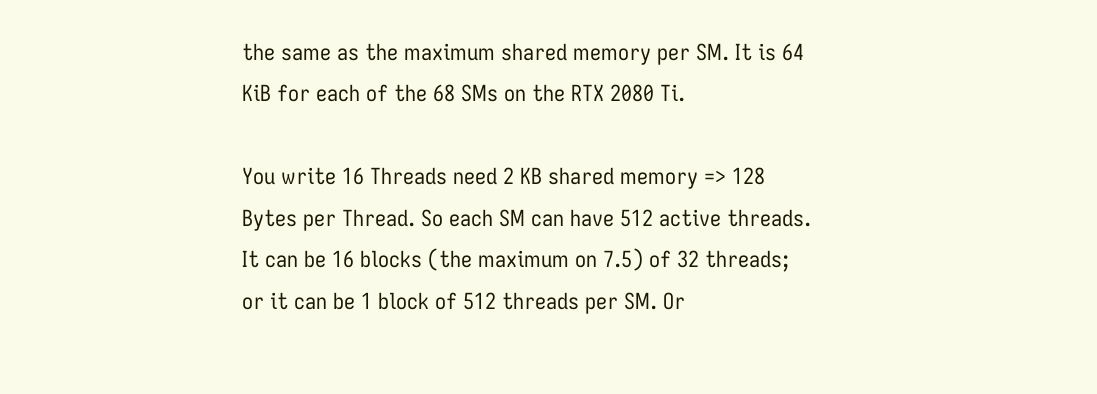the same as the maximum shared memory per SM. It is 64 KiB for each of the 68 SMs on the RTX 2080 Ti.

You write 16 Threads need 2 KB shared memory => 128 Bytes per Thread. So each SM can have 512 active threads. It can be 16 blocks (the maximum on 7.5) of 32 threads; or it can be 1 block of 512 threads per SM. Or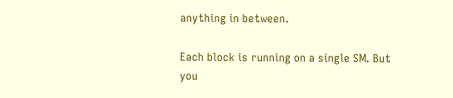anything in between.

Each block is running on a single SM. But you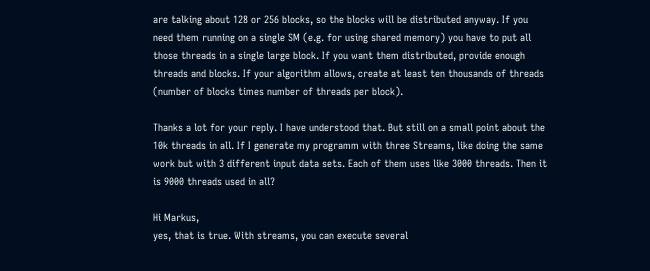are talking about 128 or 256 blocks, so the blocks will be distributed anyway. If you need them running on a single SM (e.g. for using shared memory) you have to put all those threads in a single large block. If you want them distributed, provide enough threads and blocks. If your algorithm allows, create at least ten thousands of threads (number of blocks times number of threads per block).

Thanks a lot for your reply. I have understood that. But still on a small point about the 10k threads in all. If I generate my programm with three Streams, like doing the same work but with 3 different input data sets. Each of them uses like 3000 threads. Then it is 9000 threads used in all?

Hi Markus,
yes, that is true. With streams, you can execute several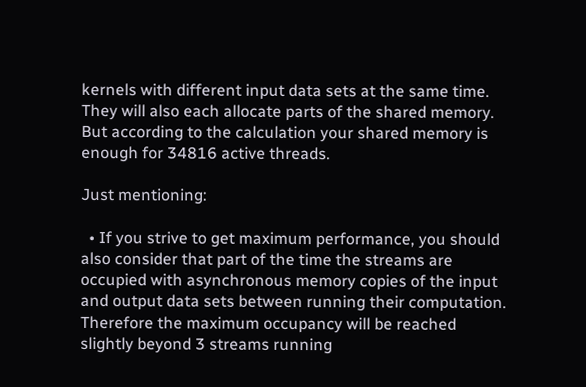kernels with different input data sets at the same time. They will also each allocate parts of the shared memory. But according to the calculation your shared memory is enough for 34816 active threads.

Just mentioning:

  • If you strive to get maximum performance, you should also consider that part of the time the streams are occupied with asynchronous memory copies of the input and output data sets between running their computation. Therefore the maximum occupancy will be reached slightly beyond 3 streams running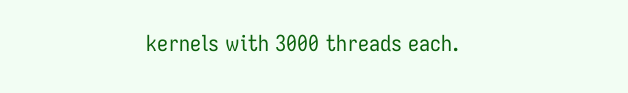kernels with 3000 threads each.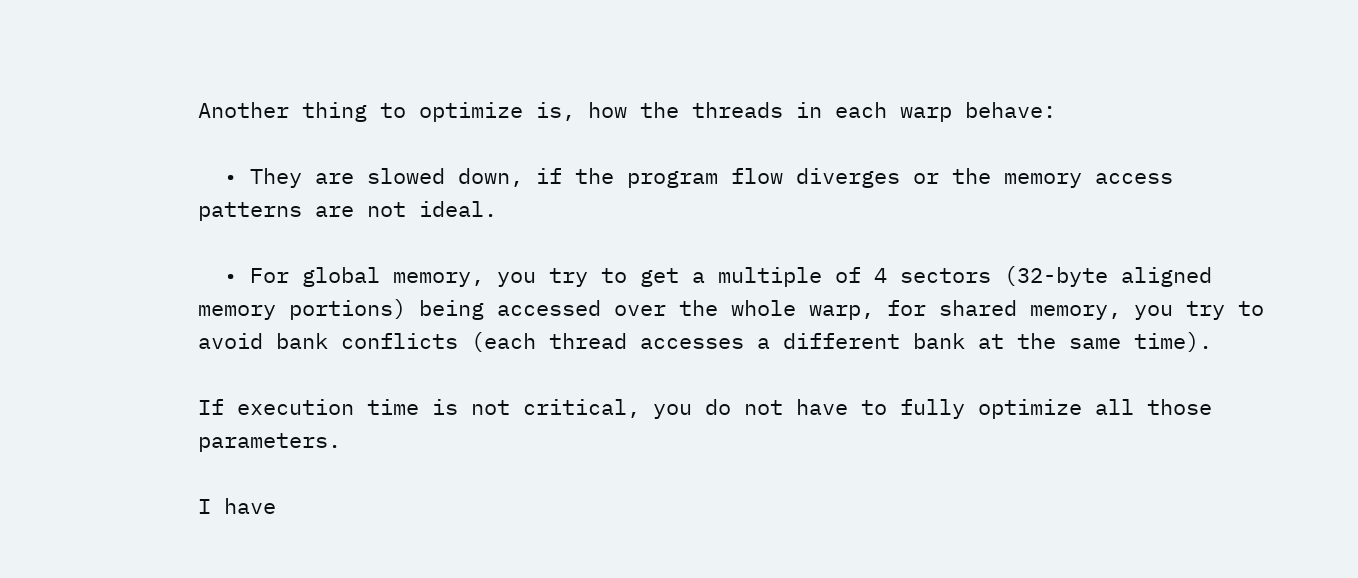Another thing to optimize is, how the threads in each warp behave:

  • They are slowed down, if the program flow diverges or the memory access patterns are not ideal.

  • For global memory, you try to get a multiple of 4 sectors (32-byte aligned memory portions) being accessed over the whole warp, for shared memory, you try to avoid bank conflicts (each thread accesses a different bank at the same time).

If execution time is not critical, you do not have to fully optimize all those parameters.

I have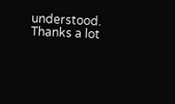understood. Thanks a lot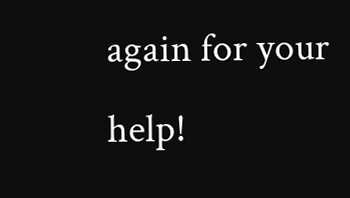again for your help!